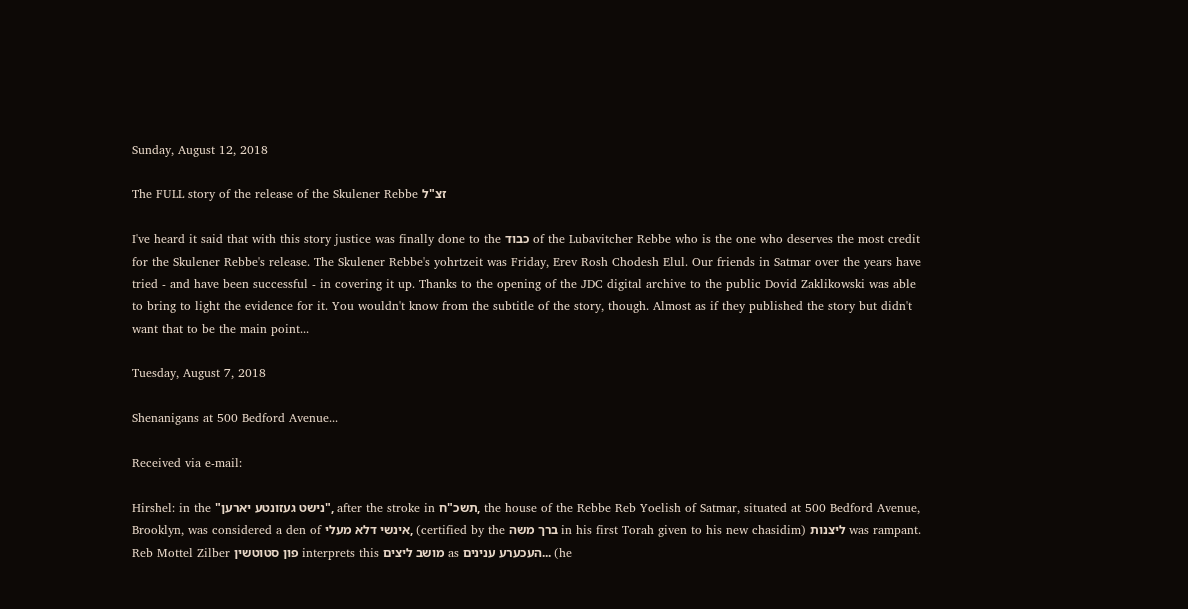Sunday, August 12, 2018

The FULL story of the release of the Skulener Rebbe זצ"ל

I've heard it said that with this story justice was finally done to the כבוד of the Lubavitcher Rebbe who is the one who deserves the most credit for the Skulener Rebbe's release. The Skulener Rebbe's yohrtzeit was Friday, Erev Rosh Chodesh Elul. Our friends in Satmar over the years have tried - and have been successful - in covering it up. Thanks to the opening of the JDC digital archive to the public Dovid Zaklikowski was able to bring to light the evidence for it. You wouldn't know from the subtitle of the story, though. Almost as if they published the story but didn't want that to be the main point...

Tuesday, August 7, 2018

Shenanigans at 500 Bedford Avenue...

Received via e-mail:

Hirshel: in the "נישט געזונטע יארען", after the stroke in תשכ"ח, the house of the Rebbe Reb Yoelish of Satmar, situated at 500 Bedford Avenue, Brooklyn, was considered a den of אינשי דלא מעלי, (certified by the ברך משה in his first Torah given to his new chasidim) ליצנות was rampant. Reb Mottel Zilber פון סטוטשין interprets this מושב ליצים as העכערע ענינים... (he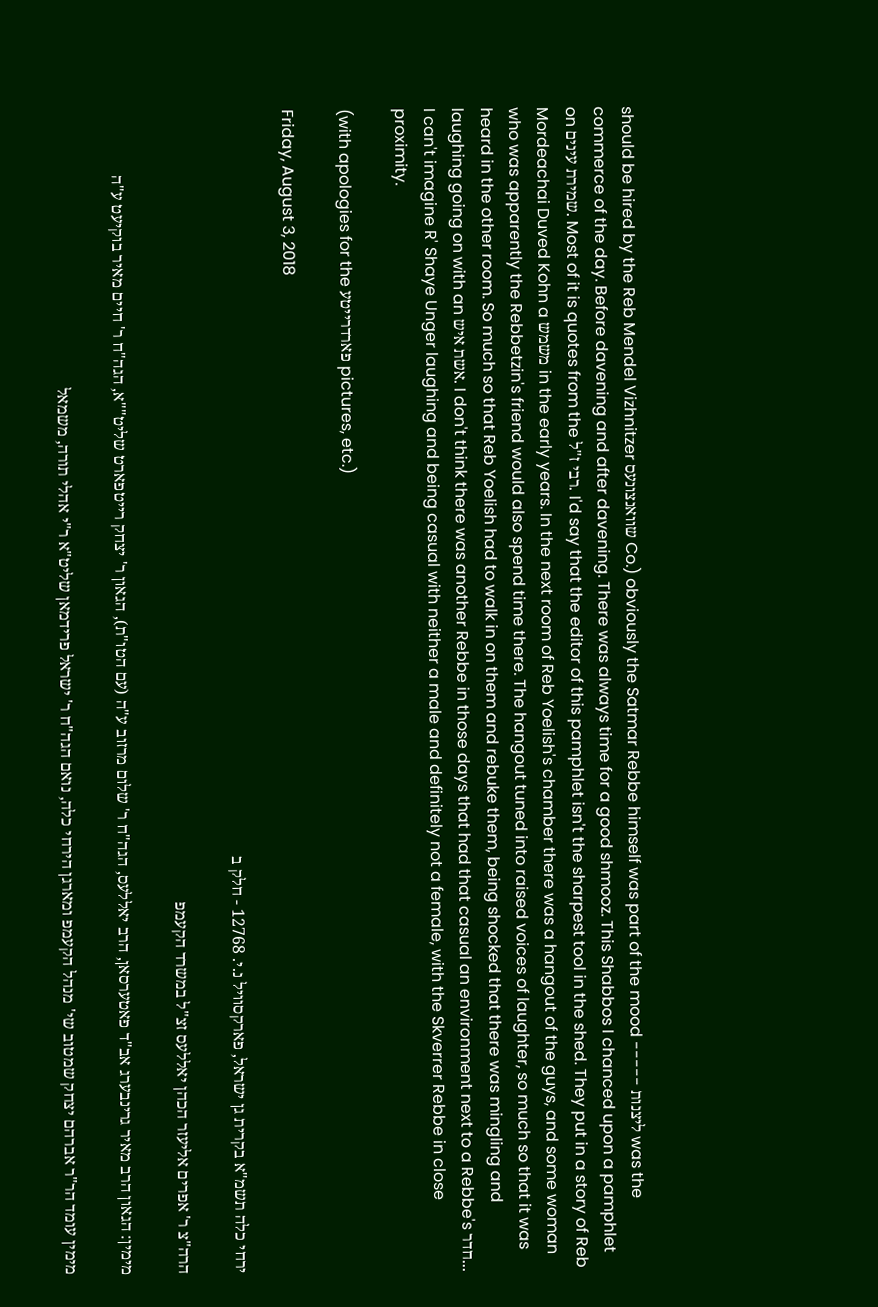should be hired by the Reb Mendel Vizhnitzer שוואנצונעס Co.) obviously the Satmar Rebbe himself was part of the mood ----- ליצנות was the commerce of the day. Before davening and after davening. There was always time for a good shmooz. This Shabbos I chanced upon a pamphlet on שמירת עינים. Most of it is quotes from the רבי ז"ל. I'd say that the editor of this pamphlet isn't the sharpest tool in the shed. They put in a story of Reb Mordeachai Duved Kohn a משמש in the early years. In the next room of Reb Yoelish's chamber there was a hangout of the guys, and some woman who was apparently the Rebbetzin's friend would also spend time there. The hangout tuned into raised voices of laughter, so much so that it was heard in the other room. So much so that Reb Yoelish had to walk in on them and rebuke them, being shocked that there was mingling and laughing going on with an אשת איש. I don't think there was another Rebbe in those days that had that casual an environment next to a Rebbe's חדר... I can't imagine R' Shaye Unger laughing and being casual with neither a male and definitely not a female, with the Skverrer Rebbe in close proximity.

(with apologies for the פארדרייטע pictures, etc.)

Friday, August 3, 2018

ירחי כלה תשמ"א בקרית גן ישראל, פארקסוויל נ.י. 12768 - חלק ב

הרה"צ ר' אפרים אליעזר הכהן יאללעס זצ"ל במשרד הקעמפ

מימין: הגאון הרב מאיר גרינבערג אב"ד פאטערסאן, הרב יאללעס, הגה"ח ר' שלום מרזוב ע"ה (עם הטו"ת), הגאון ר' יצחק רייטפארט שליט""א, הגה"ח ר' חיים מאיר בוקיעט ע"ה

מימין עומד הר"ר אברהם יצחק שמטוב שי' מנהל הקעמפ ומארגן הירחי כלה, נואם הגה"ח ר' ישראל פרידמאן שליט"א ר"י אהלי תורה, משמאל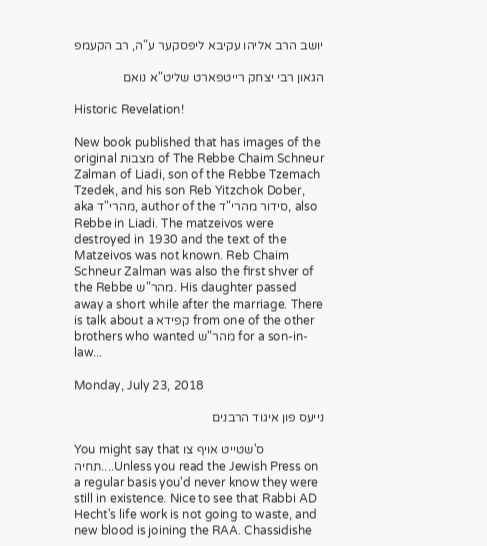יושב הרב אליהו עקיבא ליפסקער ע"ה, רב הקעמפ

הגאון רבי יצחק רייטפארט שליט"א נואם

Historic Revelation!

New book published that has images of the original מצבות of The Rebbe Chaim Schneur Zalman of Liadi, son of the Rebbe Tzemach Tzedek, and his son Reb Yitzchok Dober, aka מהרי"ד, author of the סידור מהרי"ד, also Rebbe in Liadi. The matzeivos were destroyed in 1930 and the text of the Matzeivos was not known. Reb Chaim Schneur Zalman was also the first shver of the Rebbe מהר"ש. His daughter passed away a short while after the marriage. There is talk about a קפידא from one of the other brothers who wanted מהר"ש for a son-in-law...

Monday, July 23, 2018

נייעס פון איגוד הרבנים

You might say that ס'שטייט אויף צו תחיה....Unless you read the Jewish Press on a regular basis you'd never know they were still in existence. Nice to see that Rabbi AD Hecht's life work is not going to waste, and new blood is joining the RAA. Chassidishe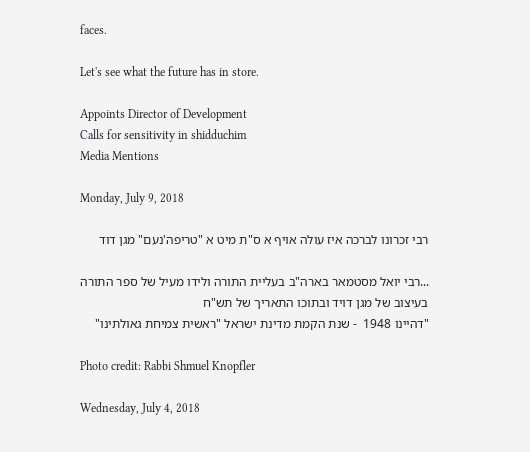faces.

Let's see what the future has in store.

Appoints Director of Development
Calls for sensitivity in shidduchim
Media Mentions

Monday, July 9, 2018

רבי זכרונו לברכה איז עולה אויף א ס"ת מיט א "טריפה'נעם" מגן דוד

...רבי יואל מסטמאר בארה"ב בעליית התורה ולידו מעיל של ספר התורה בעיצוב של מגן דויד ובתוכו התאריך של תש"ח
"דהיינו 1948  - שנת הקמת מדינת ישראל "ראשית צמיחת גאולתינו"

Photo credit: Rabbi Shmuel Knopfler

Wednesday, July 4, 2018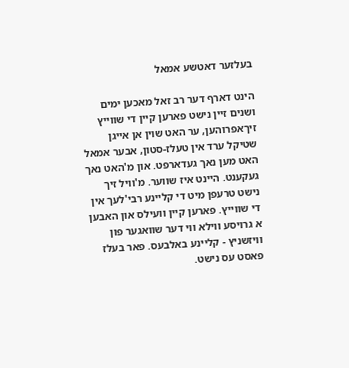בעלזער דאטשע אמאל

הינט דארף דער רב זאל מאכען ימים ושנים זיין נישט פארען קיין די שווייץ זיךאפרוהען, ער האט שוין אן אייגן שטיקל ערד אין טעלז-סטון, אבער אמאל האט מען נאך געדארפט. און מ'האט נאך געקענט. היינט איז שווער. מ'וויל זיך נישט טרעפן מיט די קליינע רבי'לעך אין די שווייץ. פארען קיין וועילס און האבען א גרויסע ווילא ווי דער שוואגער פון וויזשניץ - קליינע באלבעס. פאר בעלז פאסט עס נישט.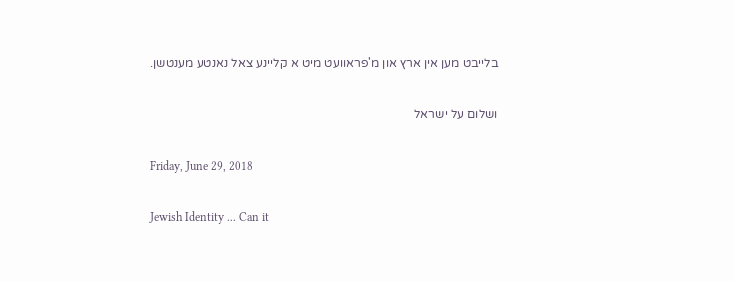בלייבט מען אין ארץ און מ'פראוועט מיט א קליינע צאל נאנטע מענטשן.

ושלום על ישראל

Friday, June 29, 2018

Jewish Identity ... Can it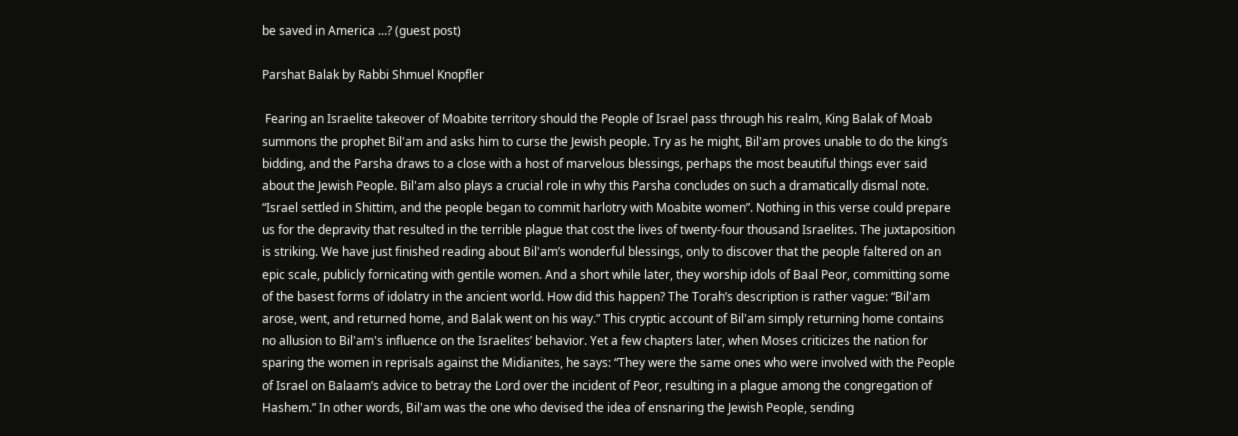be saved in America ...? (guest post)

Parshat Balak by Rabbi Shmuel Knopfler

 Fearing an Israelite takeover of Moabite territory should the People of Israel pass through his realm, King Balak of Moab summons the prophet Bil'am and asks him to curse the Jewish people. Try as he might, Bil'am proves unable to do the king’s bidding, and the Parsha draws to a close with a host of marvelous blessings, perhaps the most beautiful things ever said about the Jewish People. Bil'am also plays a crucial role in why this Parsha concludes on such a dramatically dismal note. “Israel settled in Shittim, and the people began to commit harlotry with Moabite women”. Nothing in this verse could prepare us for the depravity that resulted in the terrible plague that cost the lives of twenty-four thousand Israelites. The juxtaposition is striking. We have just finished reading about Bil'am’s wonderful blessings, only to discover that the people faltered on an epic scale, publicly fornicating with gentile women. And a short while later, they worship idols of Baal Peor, committing some of the basest forms of idolatry in the ancient world. How did this happen? The Torah’s description is rather vague: “Bil'am arose, went, and returned home, and Balak went on his way.” This cryptic account of Bil'am simply returning home contains no allusion to Bil'am's influence on the Israelites’ behavior. Yet a few chapters later, when Moses criticizes the nation for sparing the women in reprisals against the Midianites, he says: “They were the same ones who were involved with the People of Israel on Balaam’s advice to betray the Lord over the incident of Peor, resulting in a plague among the congregation of Hashem.” In other words, Bil'am was the one who devised the idea of ensnaring the Jewish People, sending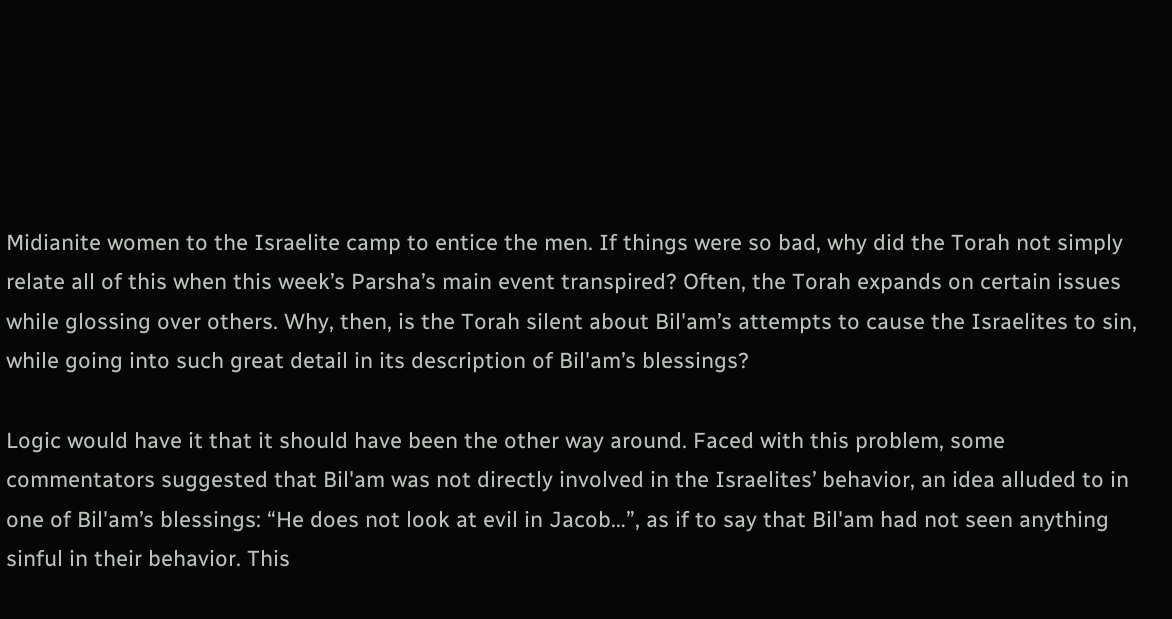Midianite women to the Israelite camp to entice the men. If things were so bad, why did the Torah not simply relate all of this when this week’s Parsha’s main event transpired? Often, the Torah expands on certain issues while glossing over others. Why, then, is the Torah silent about Bil'am’s attempts to cause the Israelites to sin, while going into such great detail in its description of Bil'am’s blessings?

Logic would have it that it should have been the other way around. Faced with this problem, some commentators suggested that Bil'am was not directly involved in the Israelites’ behavior, an idea alluded to in one of Bil'am’s blessings: “He does not look at evil in Jacob…”, as if to say that Bil'am had not seen anything sinful in their behavior. This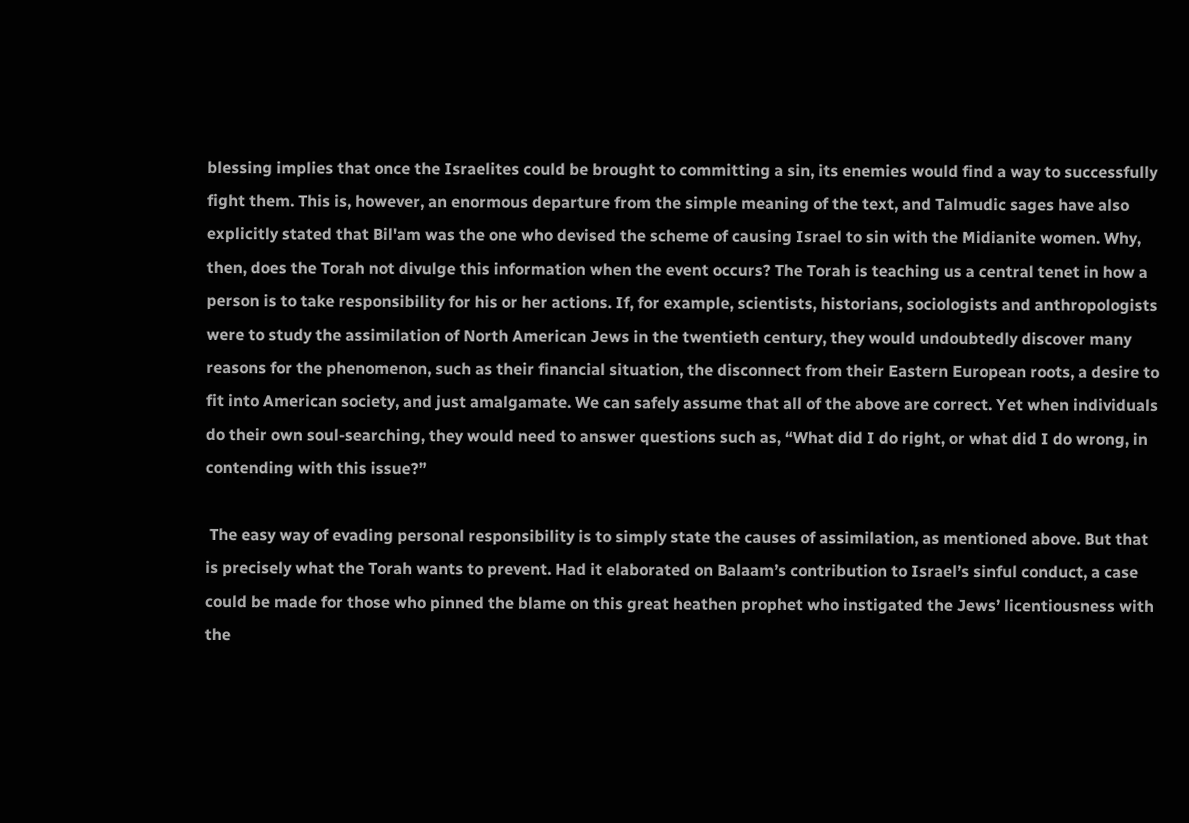blessing implies that once the Israelites could be brought to committing a sin, its enemies would find a way to successfully fight them. This is, however, an enormous departure from the simple meaning of the text, and Talmudic sages have also explicitly stated that Bil'am was the one who devised the scheme of causing Israel to sin with the Midianite women. Why, then, does the Torah not divulge this information when the event occurs? The Torah is teaching us a central tenet in how a person is to take responsibility for his or her actions. If, for example, scientists, historians, sociologists and anthropologists were to study the assimilation of North American Jews in the twentieth century, they would undoubtedly discover many reasons for the phenomenon, such as their financial situation, the disconnect from their Eastern European roots, a desire to fit into American society, and just amalgamate. We can safely assume that all of the above are correct. Yet when individuals do their own soul-searching, they would need to answer questions such as, “What did I do right, or what did I do wrong, in contending with this issue?”

 The easy way of evading personal responsibility is to simply state the causes of assimilation, as mentioned above. But that is precisely what the Torah wants to prevent. Had it elaborated on Balaam’s contribution to Israel’s sinful conduct, a case could be made for those who pinned the blame on this great heathen prophet who instigated the Jews’ licentiousness with the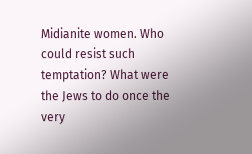Midianite women. Who could resist such temptation? What were the Jews to do once the very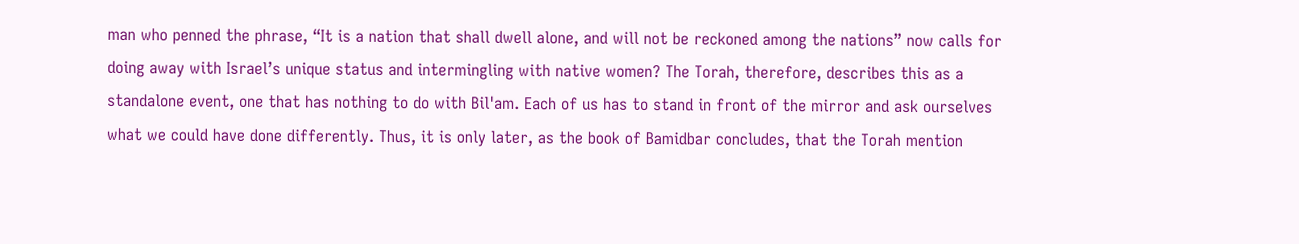man who penned the phrase, “It is a nation that shall dwell alone, and will not be reckoned among the nations” now calls for doing away with Israel’s unique status and intermingling with native women? The Torah, therefore, describes this as a standalone event, one that has nothing to do with Bil'am. Each of us has to stand in front of the mirror and ask ourselves what we could have done differently. Thus, it is only later, as the book of Bamidbar concludes, that the Torah mention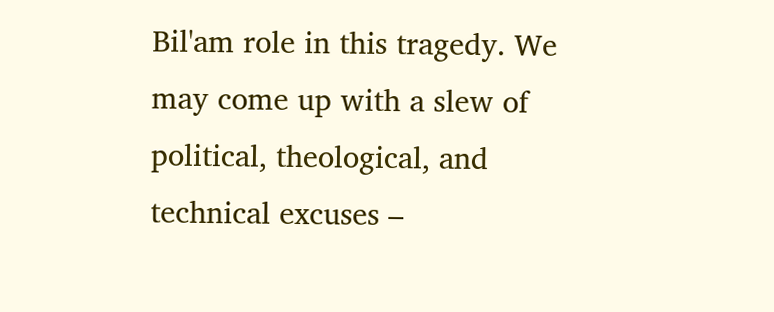Bil'am role in this tragedy. We may come up with a slew of political, theological, and technical excuses –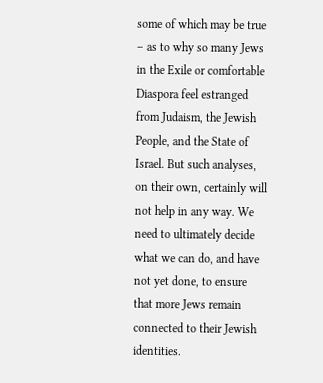some of which may be true – as to why so many Jews in the Exile or comfortable Diaspora feel estranged from Judaism, the Jewish People, and the State of Israel. But such analyses, on their own, certainly will not help in any way. We need to ultimately decide what we can do, and have not yet done, to ensure that more Jews remain connected to their Jewish identities.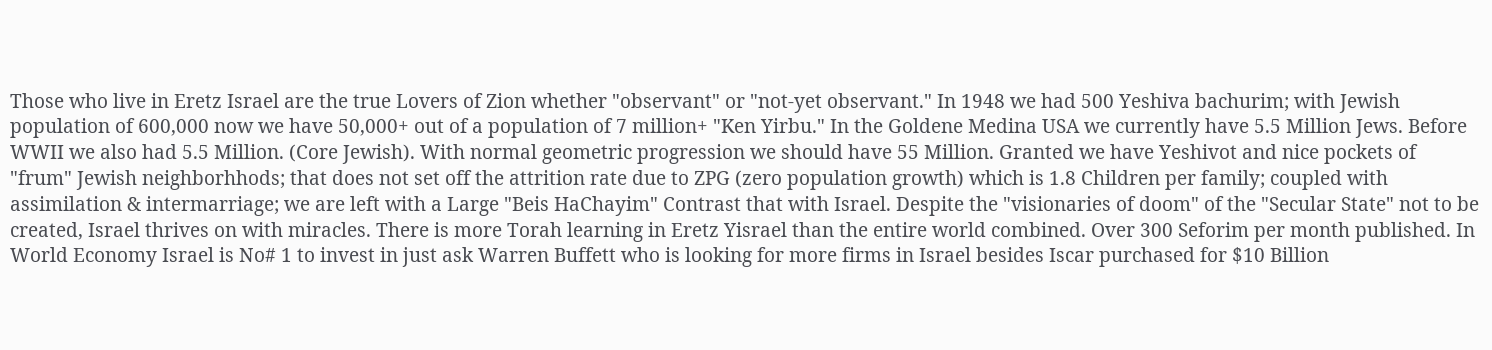Those who live in Eretz Israel are the true Lovers of Zion whether "observant" or "not-yet observant." In 1948 we had 500 Yeshiva bachurim; with Jewish population of 600,000 now we have 50,000+ out of a population of 7 million+ "Ken Yirbu." In the Goldene Medina USA we currently have 5.5 Million Jews. Before WWII we also had 5.5 Million. (Core Jewish). With normal geometric progression we should have 55 Million. Granted we have Yeshivot and nice pockets of "frum" Jewish neighborhhods; that does not set off the attrition rate due to ZPG (zero population growth) which is 1.8 Children per family; coupled with assimilation & intermarriage; we are left with a Large "Beis HaChayim" Contrast that with Israel. Despite the "visionaries of doom" of the "Secular State" not to be created, Israel thrives on with miracles. There is more Torah learning in Eretz Yisrael than the entire world combined. Over 300 Seforim per month published. In World Economy Israel is No# 1 to invest in just ask Warren Buffett who is looking for more firms in Israel besides Iscar purchased for $10 Billion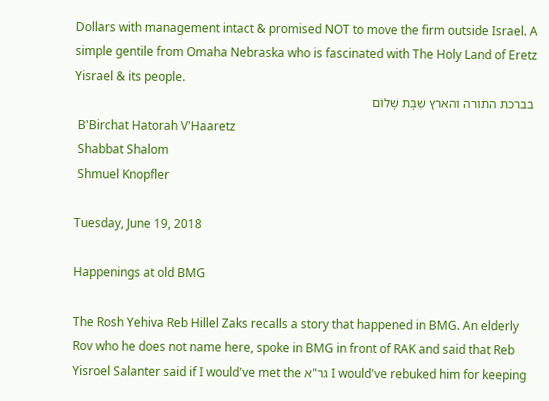Dollars with management intact & promised NOT to move the firm outside Israel. A simple gentile from Omaha Nebraska who is fascinated with The Holy Land of Eretz Yisrael & its people.
 בברכת התורה והארץ שַׁבָּת שָׁלוֹם
 B'Birchat Hatorah V'Haaretz
 Shabbat Shalom
 Shmuel Knopfler

Tuesday, June 19, 2018

Happenings at old BMG

The Rosh Yehiva Reb Hillel Zaks recalls a story that happened in BMG. An elderly Rov who he does not name here, spoke in BMG in front of RAK and said that Reb Yisroel Salanter said if I would've met the גר"א I would've rebuked him for keeping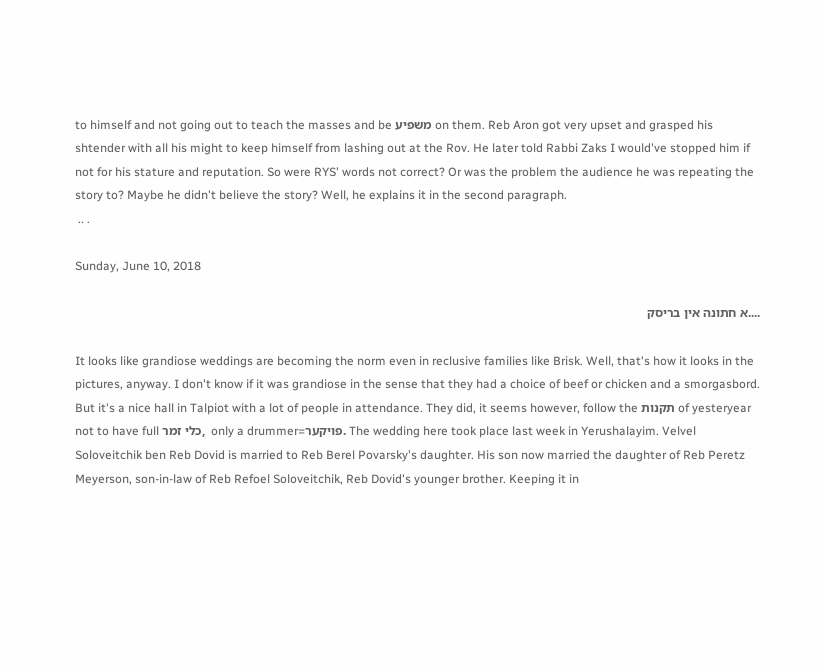to himself and not going out to teach the masses and be משפיע on them. Reb Aron got very upset and grasped his shtender with all his might to keep himself from lashing out at the Rov. He later told Rabbi Zaks I would've stopped him if not for his stature and reputation. So were RYS' words not correct? Or was the problem the audience he was repeating the story to? Maybe he didn't believe the story? Well, he explains it in the second paragraph.
 .. .

Sunday, June 10, 2018

....א חתונה אין בריסק

It looks like grandiose weddings are becoming the norm even in reclusive families like Brisk. Well, that's how it looks in the pictures, anyway. I don't know if it was grandiose in the sense that they had a choice of beef or chicken and a smorgasbord. But it's a nice hall in Talpiot with a lot of people in attendance. They did, it seems however, follow the תקנות of yesteryear not to have full כלי זמר,  only a drummer=פויקער. The wedding here took place last week in Yerushalayim. Velvel Soloveitchik ben Reb Dovid is married to Reb Berel Povarsky's daughter. His son now married the daughter of Reb Peretz Meyerson, son-in-law of Reb Refoel Soloveitchik, Reb Dovid's younger brother. Keeping it in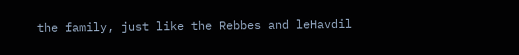the family, just like the Rebbes and leHavdil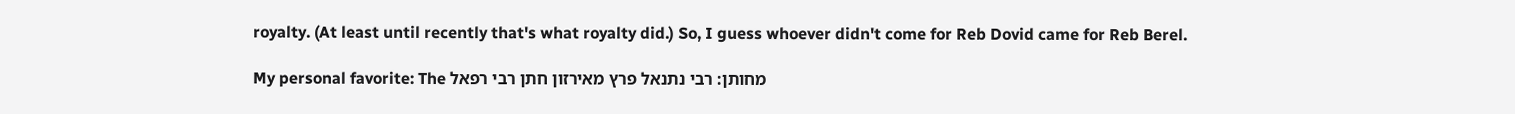royalty. (At least until recently that's what royalty did.) So, I guess whoever didn't come for Reb Dovid came for Reb Berel.

My personal favorite: The מחותן: רבי נתנאל פרץ מאירזון חתן רבי רפאל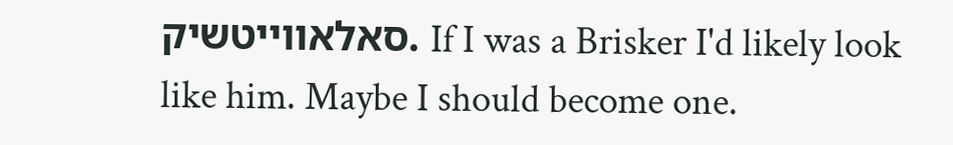סאלאווייטשיק. If I was a Brisker I'd likely look like him. Maybe I should become one.